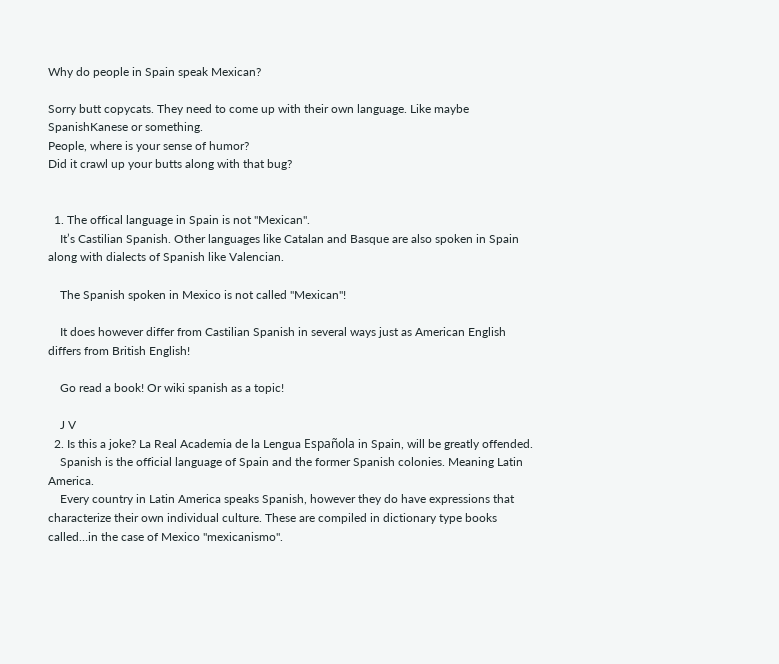Why do people in Spain speak Mexican?

Sorry butt copycats. They need to come up with their own language. Like maybe SpanishKanese or something.
People, where is your sense of humor?
Did it crawl up your butts along with that bug?


  1. The offical language in Spain is not "Mexican".
    It’s Castilian Spanish. Other languages like Catalan and Basque are also spoken in Spain along with dialects of Spanish like Valencian.

    The Spanish spoken in Mexico is not called "Mexican"!

    It does however differ from Castilian Spanish in several ways just as American English differs from British English!

    Go read a book! Or wiki spanish as a topic!

    J V
  2. Is this a joke? La Real Academia de la Lengua Española in Spain, will be greatly offended.
    Spanish is the official language of Spain and the former Spanish colonies. Meaning Latin America.
    Every country in Latin America speaks Spanish, however they do have expressions that characterize their own individual culture. These are compiled in dictionary type books called…in the case of Mexico "mexicanismo".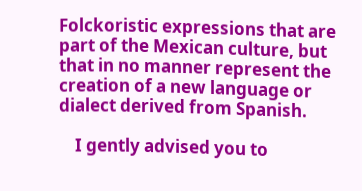Folckoristic expressions that are part of the Mexican culture, but that in no manner represent the creation of a new language or dialect derived from Spanish.

    I gently advised you to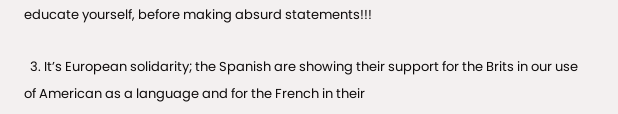educate yourself, before making absurd statements!!!

  3. It’s European solidarity; the Spanish are showing their support for the Brits in our use of American as a language and for the French in their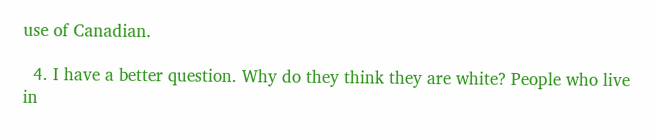use of Canadian.

  4. I have a better question. Why do they think they are white? People who live in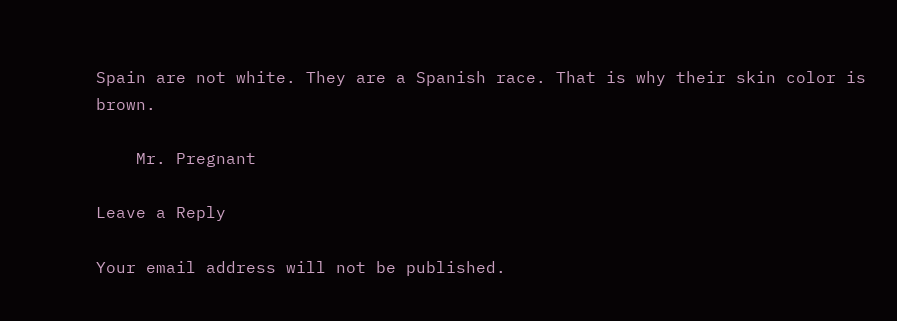Spain are not white. They are a Spanish race. That is why their skin color is brown.

    Mr. Pregnant

Leave a Reply

Your email address will not be published.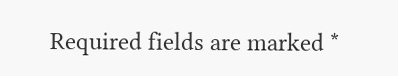Required fields are marked *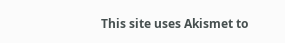This site uses Akismet to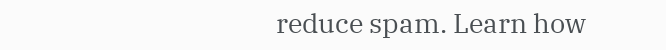reduce spam. Learn how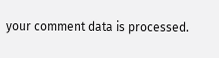your comment data is processed.